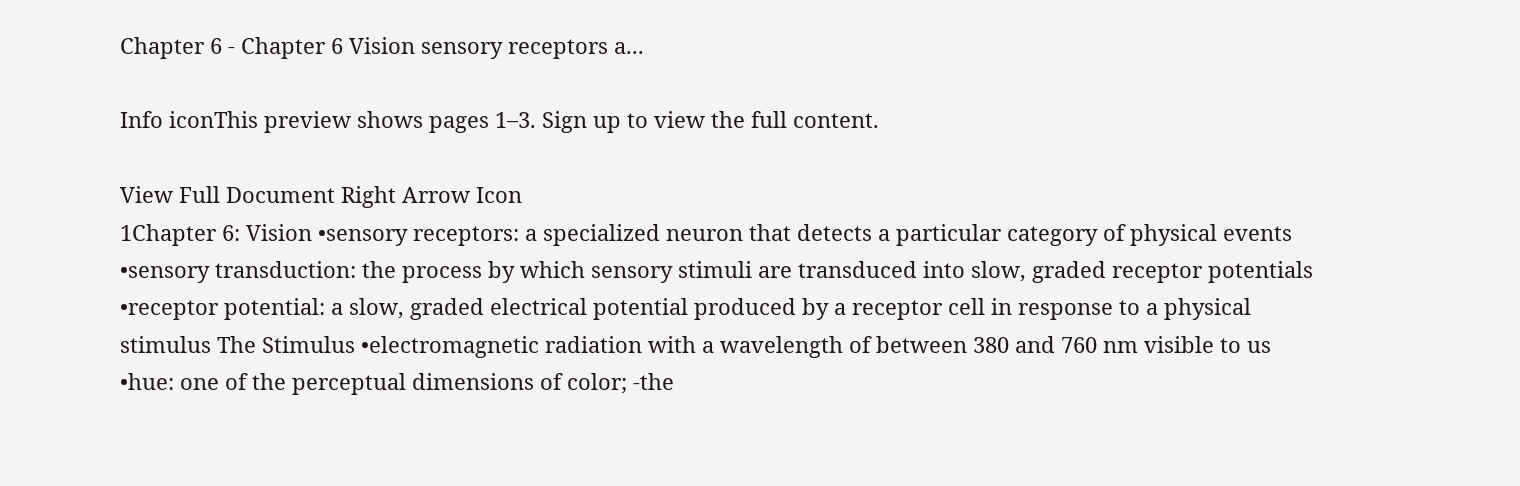Chapter 6 - Chapter 6 Vision sensory receptors a...

Info iconThis preview shows pages 1–3. Sign up to view the full content.

View Full Document Right Arrow Icon
1Chapter 6: Vision •sensory receptors: a specialized neuron that detects a particular category of physical events •sensory transduction: the process by which sensory stimuli are transduced into slow, graded receptor potentials •receptor potential: a slow, graded electrical potential produced by a receptor cell in response to a physical stimulus The Stimulus •electromagnetic radiation with a wavelength of between 380 and 760 nm visible to us •hue: one of the perceptual dimensions of color; -the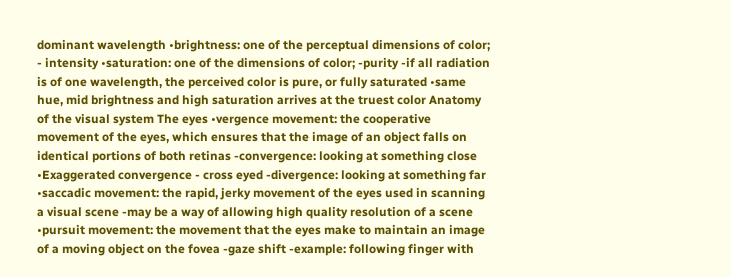dominant wavelength •brightness: one of the perceptual dimensions of color; - intensity •saturation: one of the dimensions of color; -purity -if all radiation is of one wavelength, the perceived color is pure, or fully saturated •same hue, mid brightness and high saturation arrives at the truest color Anatomy of the visual system The eyes •vergence movement: the cooperative movement of the eyes, which ensures that the image of an object falls on identical portions of both retinas -convergence: looking at something close •Exaggerated convergence - cross eyed -divergence: looking at something far •saccadic movement: the rapid, jerky movement of the eyes used in scanning a visual scene -may be a way of allowing high quality resolution of a scene •pursuit movement: the movement that the eyes make to maintain an image of a moving object on the fovea -gaze shift -example: following finger with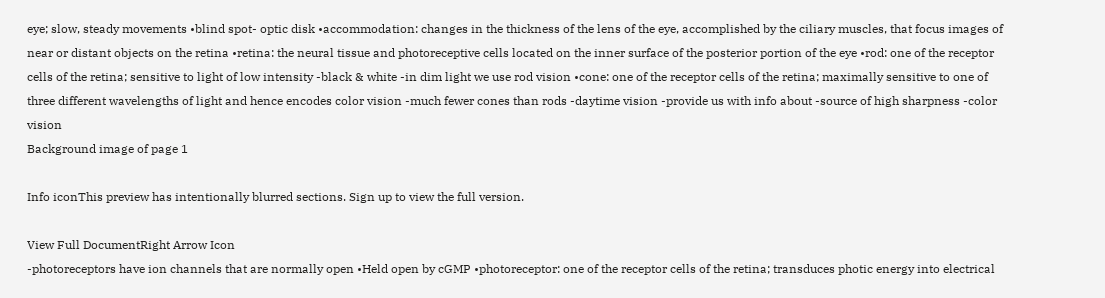eye; slow, steady movements •blind spot- optic disk •accommodation: changes in the thickness of the lens of the eye, accomplished by the ciliary muscles, that focus images of near or distant objects on the retina •retina: the neural tissue and photoreceptive cells located on the inner surface of the posterior portion of the eye •rod: one of the receptor cells of the retina; sensitive to light of low intensity -black & white -in dim light we use rod vision •cone: one of the receptor cells of the retina; maximally sensitive to one of three different wavelengths of light and hence encodes color vision -much fewer cones than rods -daytime vision -provide us with info about -source of high sharpness -color vision
Background image of page 1

Info iconThis preview has intentionally blurred sections. Sign up to view the full version.

View Full DocumentRight Arrow Icon
-photoreceptors have ion channels that are normally open •Held open by cGMP •photoreceptor: one of the receptor cells of the retina; transduces photic energy into electrical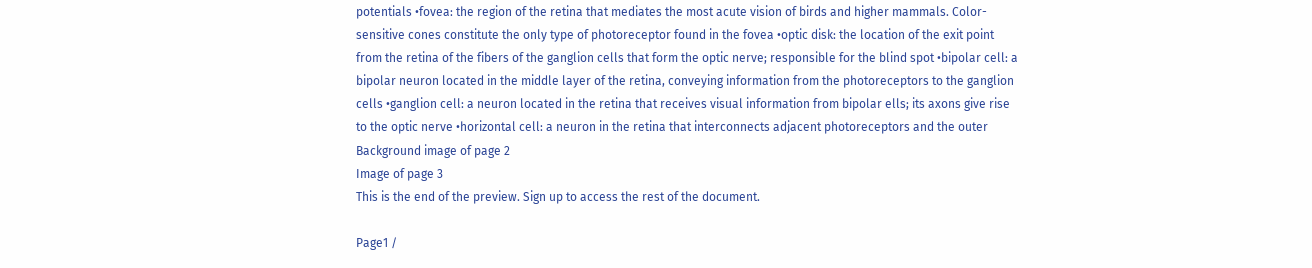potentials •fovea: the region of the retina that mediates the most acute vision of birds and higher mammals. Color-sensitive cones constitute the only type of photoreceptor found in the fovea •optic disk: the location of the exit point from the retina of the fibers of the ganglion cells that form the optic nerve; responsible for the blind spot •bipolar cell: a bipolar neuron located in the middle layer of the retina, conveying information from the photoreceptors to the ganglion cells •ganglion cell: a neuron located in the retina that receives visual information from bipolar ells; its axons give rise to the optic nerve •horizontal cell: a neuron in the retina that interconnects adjacent photoreceptors and the outer
Background image of page 2
Image of page 3
This is the end of the preview. Sign up to access the rest of the document.

Page1 /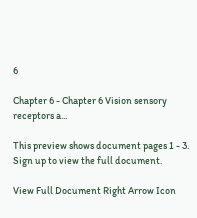6

Chapter 6 - Chapter 6 Vision sensory receptors a...

This preview shows document pages 1 - 3. Sign up to view the full document.

View Full Document Right Arrow Icon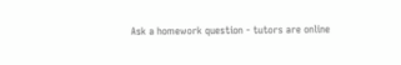Ask a homework question - tutors are online